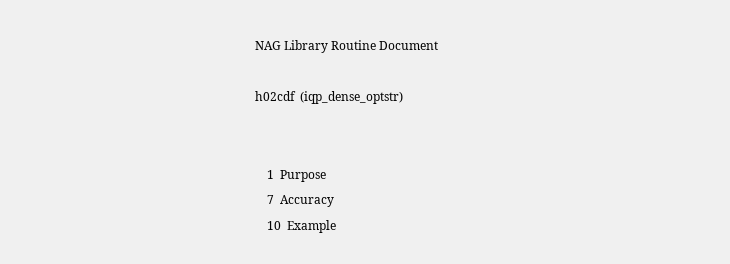NAG Library Routine Document

h02cdf  (iqp_dense_optstr)


    1  Purpose
    7  Accuracy
    10  Example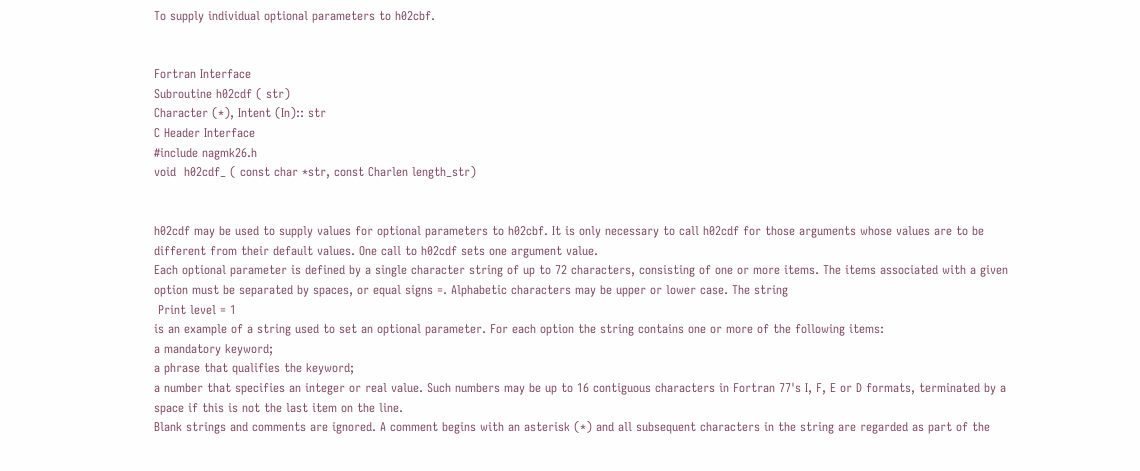To supply individual optional parameters to h02cbf.


Fortran Interface
Subroutine h02cdf ( str)
Character (*), Intent (In):: str
C Header Interface
#include nagmk26.h
void  h02cdf_ ( const char *str, const Charlen length_str)


h02cdf may be used to supply values for optional parameters to h02cbf. It is only necessary to call h02cdf for those arguments whose values are to be different from their default values. One call to h02cdf sets one argument value.
Each optional parameter is defined by a single character string of up to 72 characters, consisting of one or more items. The items associated with a given option must be separated by spaces, or equal signs =. Alphabetic characters may be upper or lower case. The string
 Print level = 1
is an example of a string used to set an optional parameter. For each option the string contains one or more of the following items:
a mandatory keyword;
a phrase that qualifies the keyword;
a number that specifies an integer or real value. Such numbers may be up to 16 contiguous characters in Fortran 77's I, F, E or D formats, terminated by a space if this is not the last item on the line.
Blank strings and comments are ignored. A comment begins with an asterisk (*) and all subsequent characters in the string are regarded as part of the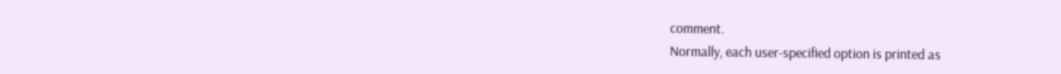comment.
Normally, each user-specified option is printed as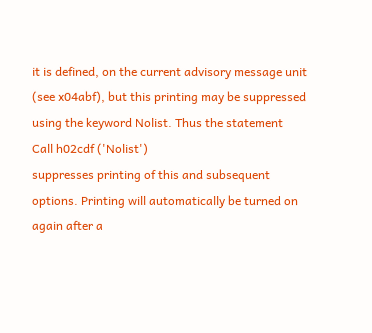it is defined, on the current advisory message unit (see x04abf), but this printing may be suppressed using the keyword Nolist. Thus the statement
Call h02cdf ('Nolist')
suppresses printing of this and subsequent options. Printing will automatically be turned on again after a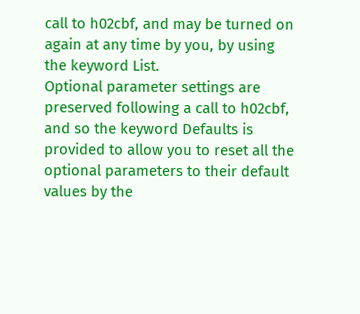call to h02cbf, and may be turned on again at any time by you, by using the keyword List.
Optional parameter settings are preserved following a call to h02cbf, and so the keyword Defaults is provided to allow you to reset all the optional parameters to their default values by the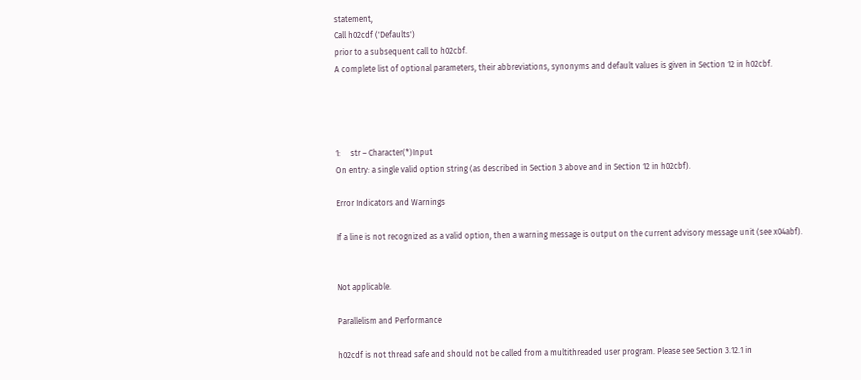statement,
Call h02cdf ('Defaults')
prior to a subsequent call to h02cbf.
A complete list of optional parameters, their abbreviations, synonyms and default values is given in Section 12 in h02cbf.




1:     str – Character(*)Input
On entry: a single valid option string (as described in Section 3 above and in Section 12 in h02cbf).

Error Indicators and Warnings

If a line is not recognized as a valid option, then a warning message is output on the current advisory message unit (see x04abf).


Not applicable.

Parallelism and Performance

h02cdf is not thread safe and should not be called from a multithreaded user program. Please see Section 3.12.1 in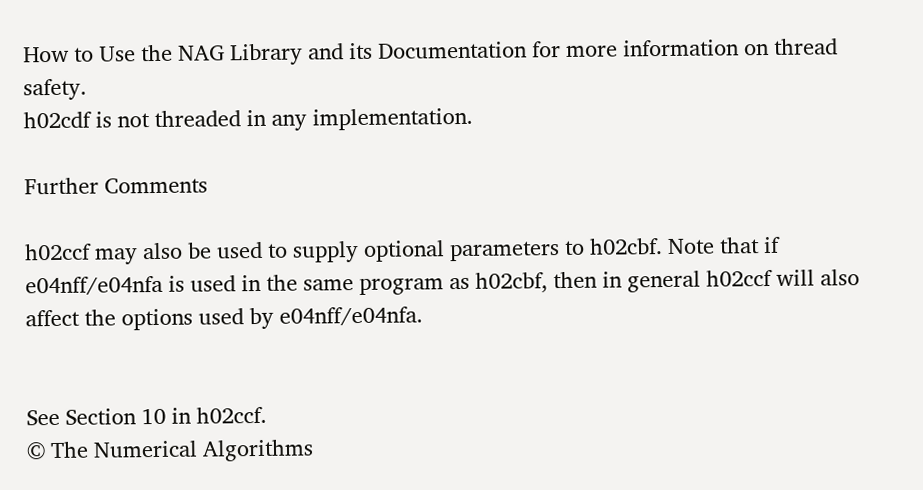How to Use the NAG Library and its Documentation for more information on thread safety.
h02cdf is not threaded in any implementation.

Further Comments

h02ccf may also be used to supply optional parameters to h02cbf. Note that if e04nff/e04nfa is used in the same program as h02cbf, then in general h02ccf will also affect the options used by e04nff/e04nfa.


See Section 10 in h02ccf.
© The Numerical Algorithms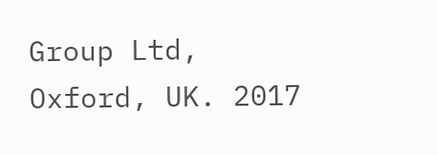Group Ltd, Oxford, UK. 2017